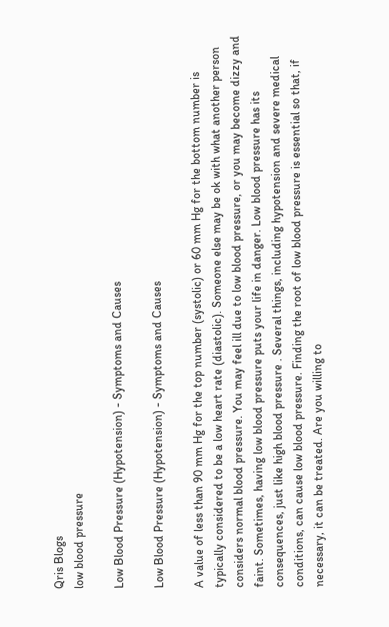Qris Blogs
low blood pressure

Low Blood Pressure (Hypotension) - Symptoms and Causes

Low Blood Pressure (Hypotension) - Symptoms and Causes

A value of less than 90 mm Hg for the top number (systolic) or 60 mm Hg for the bottom number is typically considered to be a low heart rate (diastolic). Someone else may be ok with what another person considers normal blood pressure. You may feel ill due to low blood pressure, or you may become dizzy and faint. Sometimes, having low blood pressure puts your life in danger. Low blood pressure has its consequences, just like high blood pressure . Several things, including hypotension and severe medical conditions, can cause low blood pressure. Finding the root of low blood pressure is essential so that, if necessary, it can be treated. Are you willing to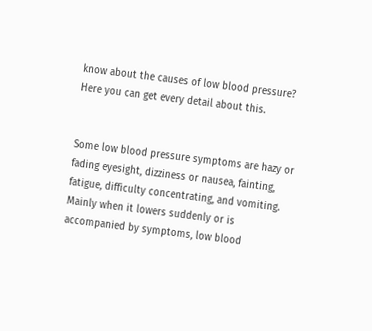know about the causes of low blood pressure? Here you can get every detail about this.


Some low blood pressure symptoms are hazy or fading eyesight, dizziness or nausea, fainting, fatigue, difficulty concentrating, and vomiting. Mainly when it lowers suddenly or is accompanied by symptoms, low blood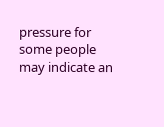pressure for some people may indicate an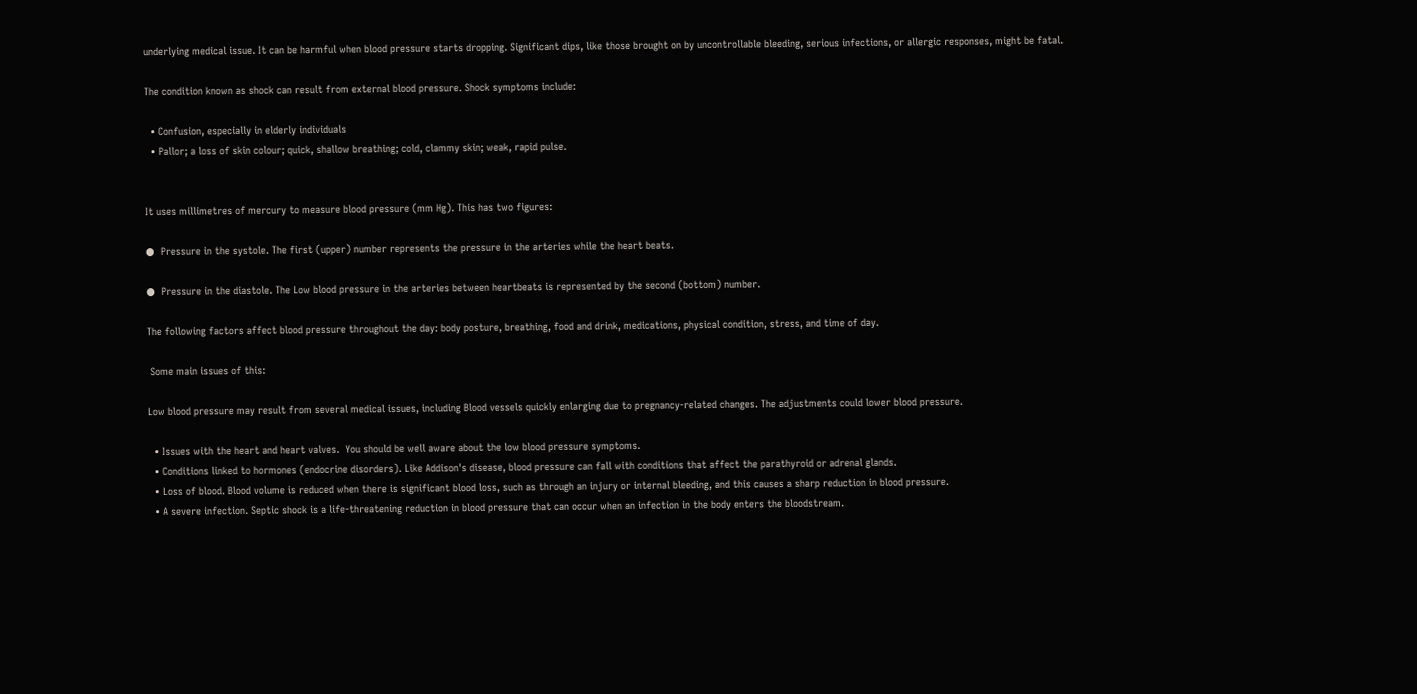underlying medical issue. It can be harmful when blood pressure starts dropping. Significant dips, like those brought on by uncontrollable bleeding, serious infections, or allergic responses, might be fatal.

The condition known as shock can result from external blood pressure. Shock symptoms include:

  • Confusion, especially in elderly individuals
  • Pallor; a loss of skin colour; quick, shallow breathing; cold, clammy skin; weak, rapid pulse.


It uses millimetres of mercury to measure blood pressure (mm Hg). This has two figures:

●  Pressure in the systole. The first (upper) number represents the pressure in the arteries while the heart beats.

●  Pressure in the diastole. The Low blood pressure in the arteries between heartbeats is represented by the second (bottom) number.

The following factors affect blood pressure throughout the day: body posture, breathing, food and drink, medications, physical condition, stress, and time of day.

 Some main issues of this:

Low blood pressure may result from several medical issues, including Blood vessels quickly enlarging due to pregnancy-related changes. The adjustments could lower blood pressure.

  • Issues with the heart and heart valves.  You should be well aware about the low blood pressure symptoms.
  • Conditions linked to hormones (endocrine disorders). Like Addison's disease, blood pressure can fall with conditions that affect the parathyroid or adrenal glands.
  • Loss of blood. Blood volume is reduced when there is significant blood loss, such as through an injury or internal bleeding, and this causes a sharp reduction in blood pressure.
  • A severe infection. Septic shock is a life-threatening reduction in blood pressure that can occur when an infection in the body enters the bloodstream.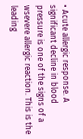• Acute allergic response. A significant decline in blood pressure is one of the signs of a wsevere allergic reaction. This is the leading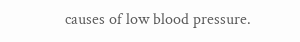causes of low blood pressure.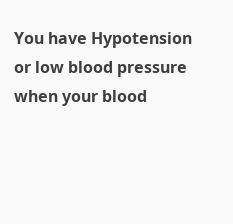You have Hypotension or low blood pressure when your blood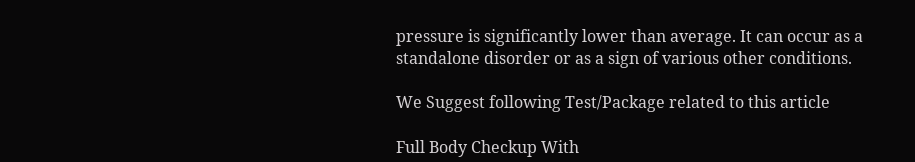pressure is significantly lower than average. It can occur as a standalone disorder or as a sign of various other conditions.

We Suggest following Test/Package related to this article

Full Body Checkup With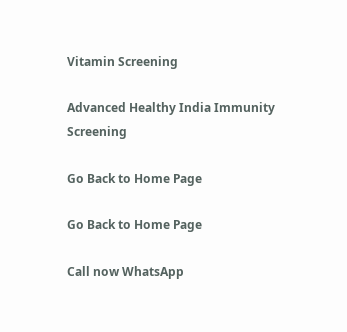Vitamin Screening

Advanced Healthy India Immunity Screening

Go Back to Home Page

Go Back to Home Page

Call now WhatsApp